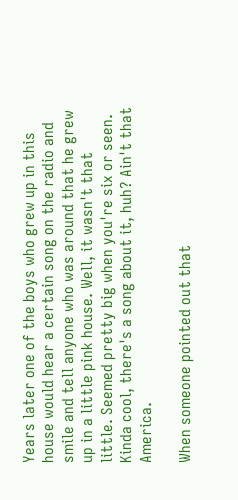Years later one of the boys who grew up in this house would hear a certain song on the radio and smile and tell anyone who was around that he grew up in a little pink house. Well, it wasn't that little. Seemed pretty big when you're six or seen. Kinda cool, there's a song about it, huh? Ain't that America.

When someone pointed out that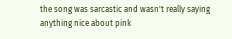the song was sarcastic and wasn't really saying anything nice about pink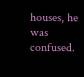houses, he was confused.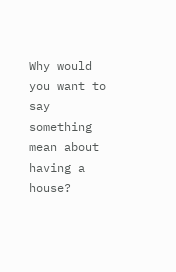Why would you want to say something mean about having a house?